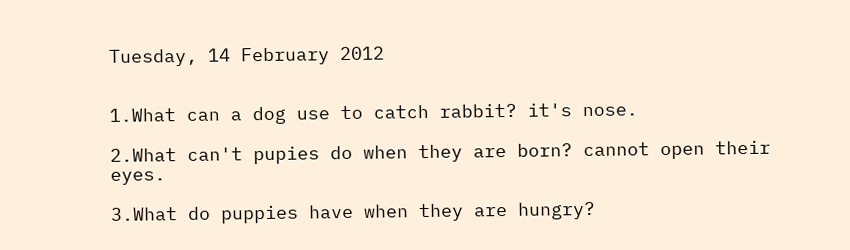Tuesday, 14 February 2012


1.What can a dog use to catch rabbit? it's nose.

2.What can't pupies do when they are born? cannot open their eyes.

3.What do puppies have when they are hungry?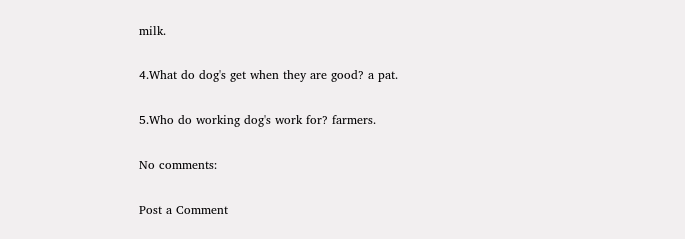milk.

4.What do dog's get when they are good? a pat.

5.Who do working dog's work for? farmers.

No comments:

Post a Comment